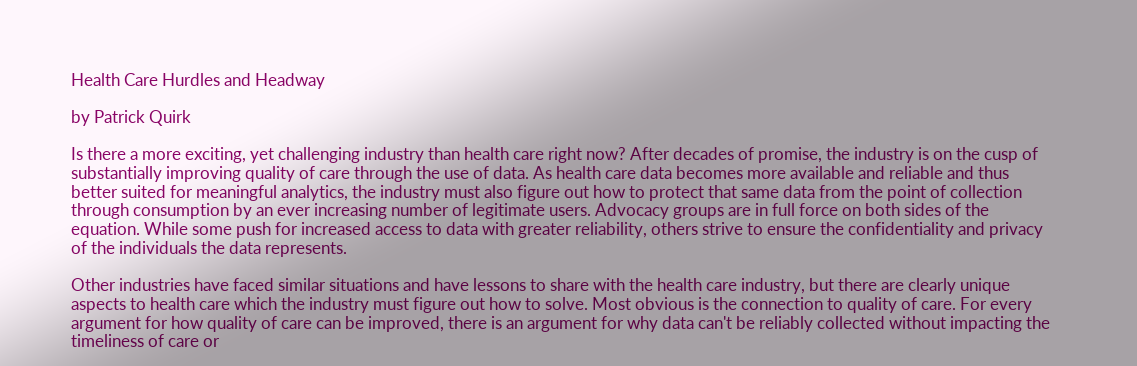Health Care Hurdles and Headway

by Patrick Quirk

Is there a more exciting, yet challenging industry than health care right now? After decades of promise, the industry is on the cusp of substantially improving quality of care through the use of data. As health care data becomes more available and reliable and thus better suited for meaningful analytics, the industry must also figure out how to protect that same data from the point of collection through consumption by an ever increasing number of legitimate users. Advocacy groups are in full force on both sides of the equation. While some push for increased access to data with greater reliability, others strive to ensure the confidentiality and privacy of the individuals the data represents.

Other industries have faced similar situations and have lessons to share with the health care industry, but there are clearly unique aspects to health care which the industry must figure out how to solve. Most obvious is the connection to quality of care. For every argument for how quality of care can be improved, there is an argument for why data can't be reliably collected without impacting the timeliness of care or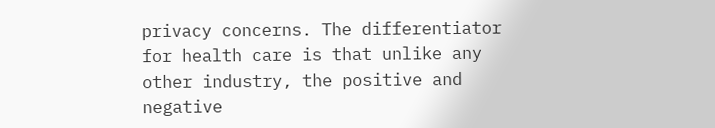privacy concerns. The differentiator for health care is that unlike any other industry, the positive and negative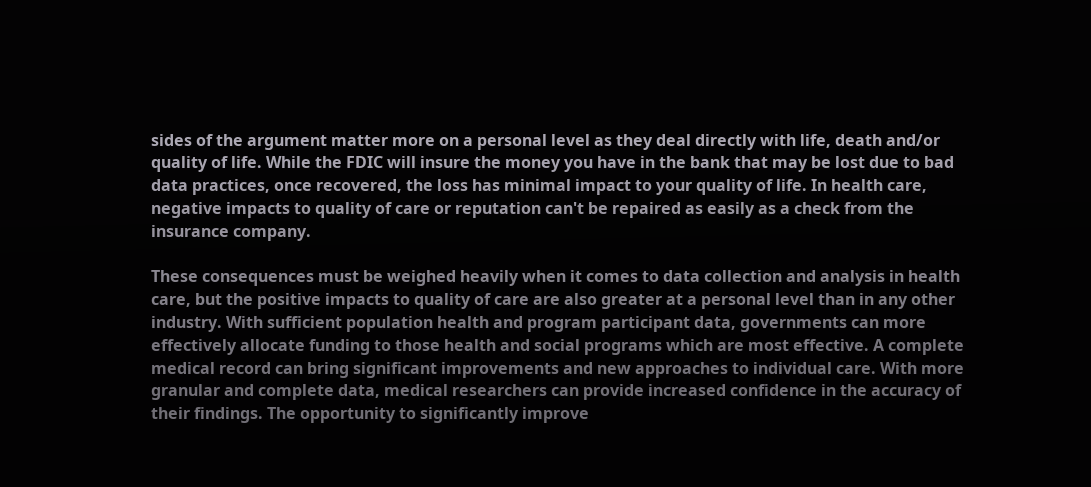sides of the argument matter more on a personal level as they deal directly with life, death and/or quality of life. While the FDIC will insure the money you have in the bank that may be lost due to bad data practices, once recovered, the loss has minimal impact to your quality of life. In health care, negative impacts to quality of care or reputation can't be repaired as easily as a check from the insurance company.

These consequences must be weighed heavily when it comes to data collection and analysis in health care, but the positive impacts to quality of care are also greater at a personal level than in any other industry. With sufficient population health and program participant data, governments can more effectively allocate funding to those health and social programs which are most effective. A complete medical record can bring significant improvements and new approaches to individual care. With more granular and complete data, medical researchers can provide increased confidence in the accuracy of their findings. The opportunity to significantly improve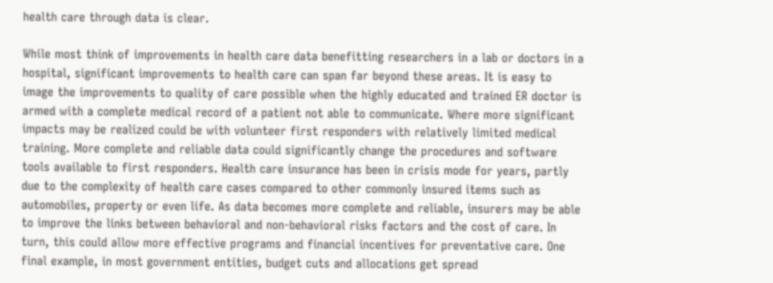health care through data is clear.

While most think of improvements in health care data benefitting researchers in a lab or doctors in a hospital, significant improvements to health care can span far beyond these areas. It is easy to image the improvements to quality of care possible when the highly educated and trained ER doctor is armed with a complete medical record of a patient not able to communicate. Where more significant impacts may be realized could be with volunteer first responders with relatively limited medical training. More complete and reliable data could significantly change the procedures and software tools available to first responders. Health care insurance has been in crisis mode for years, partly due to the complexity of health care cases compared to other commonly insured items such as automobiles, property or even life. As data becomes more complete and reliable, insurers may be able to improve the links between behavioral and non-behavioral risks factors and the cost of care. In turn, this could allow more effective programs and financial incentives for preventative care. One final example, in most government entities, budget cuts and allocations get spread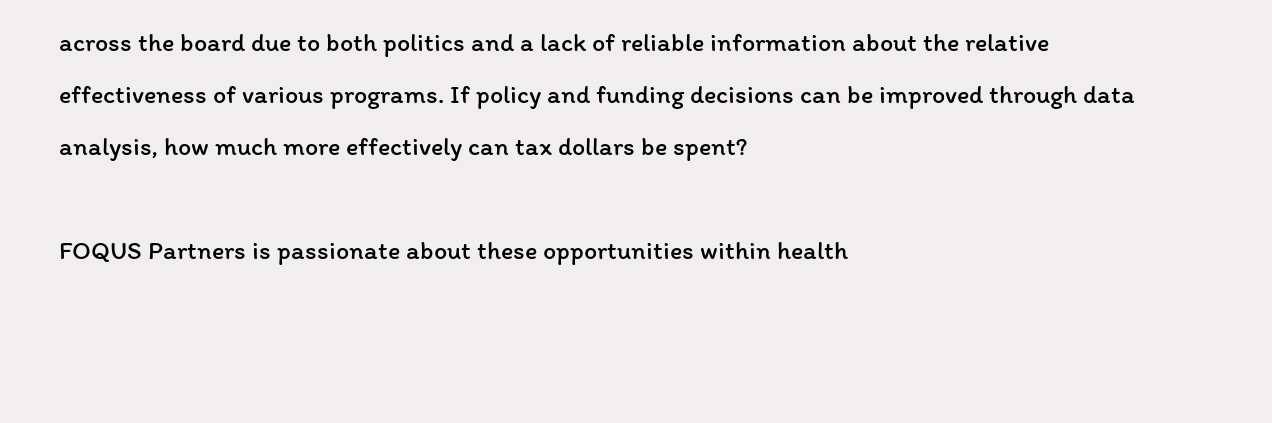across the board due to both politics and a lack of reliable information about the relative effectiveness of various programs. If policy and funding decisions can be improved through data analysis, how much more effectively can tax dollars be spent?

FOQUS Partners is passionate about these opportunities within health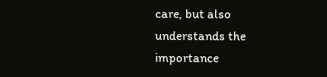care, but also understands the importance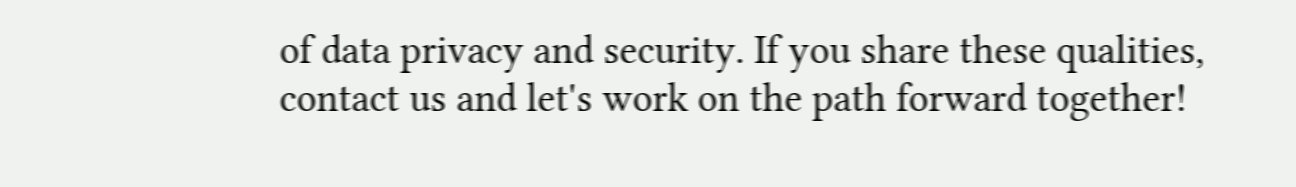of data privacy and security. If you share these qualities, contact us and let's work on the path forward together!